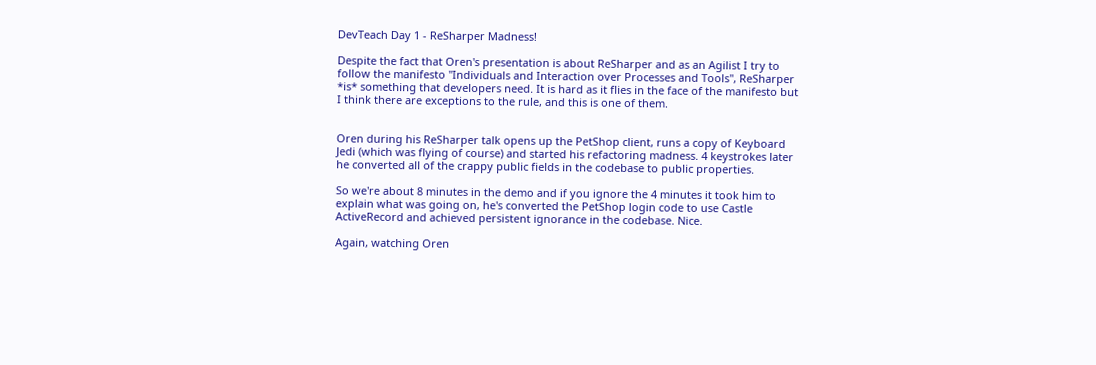DevTeach Day 1 - ReSharper Madness!

Despite the fact that Oren's presentation is about ReSharper and as an Agilist I try to follow the manifesto "Individuals and Interaction over Processes and Tools", ReSharper *is* something that developers need. It is hard as it flies in the face of the manifesto but I think there are exceptions to the rule, and this is one of them.


Oren during his ReSharper talk opens up the PetShop client, runs a copy of Keyboard Jedi (which was flying of course) and started his refactoring madness. 4 keystrokes later he converted all of the crappy public fields in the codebase to public properties.

So we're about 8 minutes in the demo and if you ignore the 4 minutes it took him to explain what was going on, he's converted the PetShop login code to use Castle ActiveRecord and achieved persistent ignorance in the codebase. Nice.

Again, watching Oren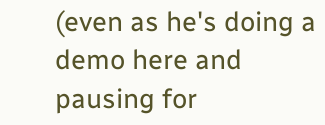(even as he's doing a demo here and pausing for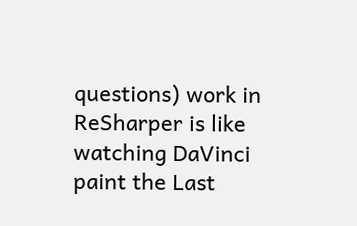questions) work in ReSharper is like watching DaVinci paint the Last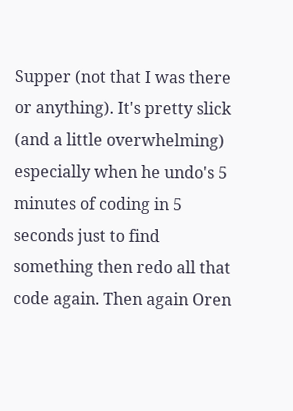Supper (not that I was there or anything). It's pretty slick (and a little overwhelming) especially when he undo's 5 minutes of coding in 5 seconds just to find something then redo all that code again. Then again Oren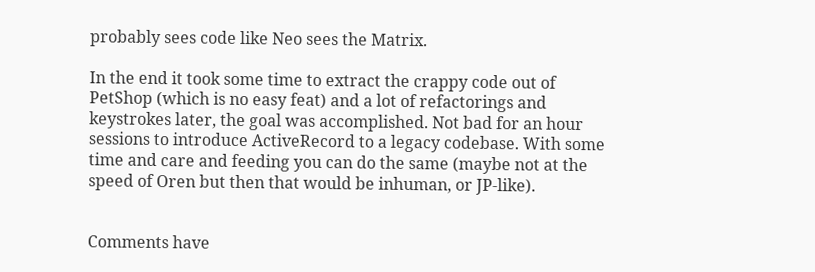probably sees code like Neo sees the Matrix.

In the end it took some time to extract the crappy code out of PetShop (which is no easy feat) and a lot of refactorings and keystrokes later, the goal was accomplished. Not bad for an hour sessions to introduce ActiveRecord to a legacy codebase. With some time and care and feeding you can do the same (maybe not at the speed of Oren but then that would be inhuman, or JP-like).


Comments have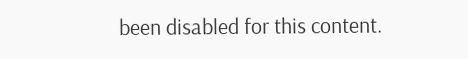been disabled for this content.